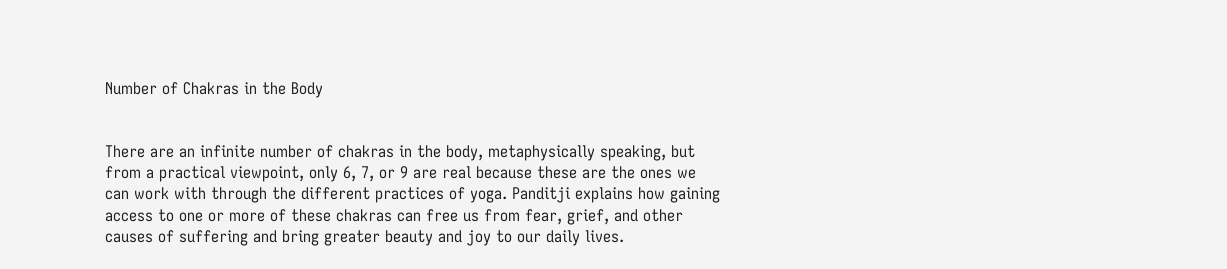Number of Chakras in the Body


There are an infinite number of chakras in the body, metaphysically speaking, but from a practical viewpoint, only 6, 7, or 9 are real because these are the ones we can work with through the different practices of yoga. Panditji explains how gaining access to one or more of these chakras can free us from fear, grief, and other causes of suffering and bring greater beauty and joy to our daily lives.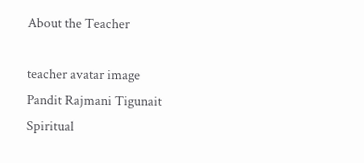About the Teacher

teacher avatar image
Pandit Rajmani Tigunait
Spiritual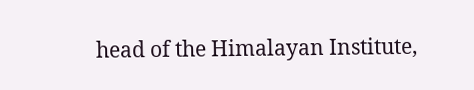head of the Himalayan Institute,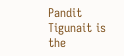Pandit Tigunait is the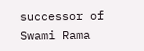successor of Swami Rama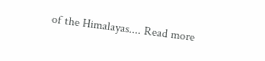of the Himalayas.... Read more